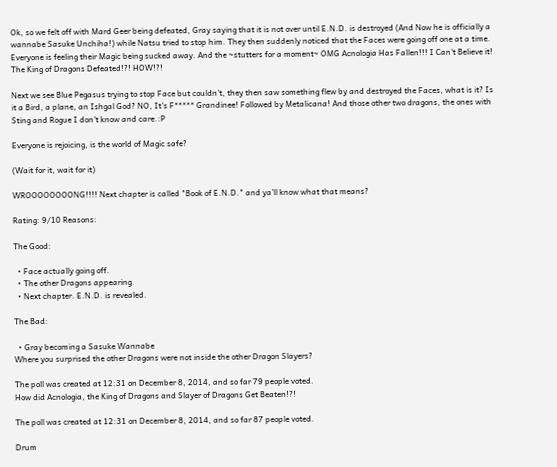Ok, so we felt off with Mard Geer being defeated, Gray saying that it is not over until E.N.D. is destroyed (And Now he is officially a wannabe Sasuke Unchiha!) while Natsu tried to stop him. They then suddenly noticed that the Faces were going off one at a time. Everyone is feeling their Magic being sucked away. And the ~stutters for a moment~ OMG Acnologia Has Fallen!!! I Can't Believe it! The King of Dragons Defeated!?! HOW!?!

Next we see Blue Pegasus trying to stop Face but couldn't, they then saw something flew by and destroyed the Faces, what is it? Is it a Bird, a plane, an Ishgal God? NO, It's F***** Grandinee! Followed by Metalicana! And those other two dragons, the ones with Sting and Rogue I don't know and care.:P

Everyone is rejoicing, is the world of Magic safe?

(Wait for it, wait for it)

WROOOOOOOONG!!!! Next chapter is called "Book of E.N.D." and ya'll know what that means?

Rating: 9/10 Reasons:

The Good:

  • Face actually going off.
  • The other Dragons appearing.
  • Next chapter. E.N.D. is revealed.

The Bad:

  • Gray becoming a Sasuke Wannabe
Where you surprised the other Dragons were not inside the other Dragon Slayers?

The poll was created at 12:31 on December 8, 2014, and so far 79 people voted.
How did Acnologia, the King of Dragons and Slayer of Dragons Get Beaten!?!

The poll was created at 12:31 on December 8, 2014, and so far 87 people voted.

Drum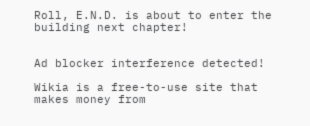Roll, E.N.D. is about to enter the building next chapter!


Ad blocker interference detected!

Wikia is a free-to-use site that makes money from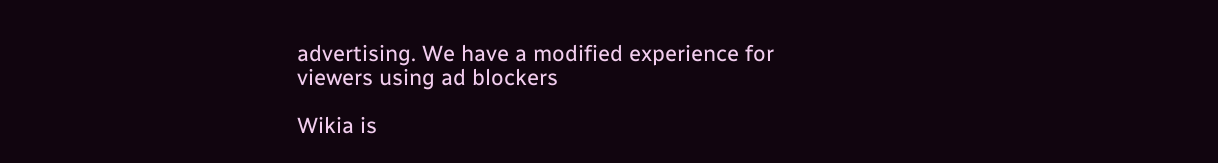advertising. We have a modified experience for viewers using ad blockers

Wikia is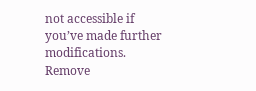not accessible if you’ve made further modifications. Remove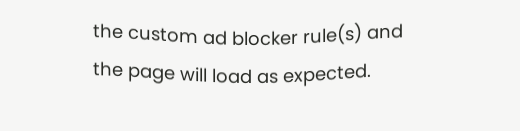the custom ad blocker rule(s) and the page will load as expected.